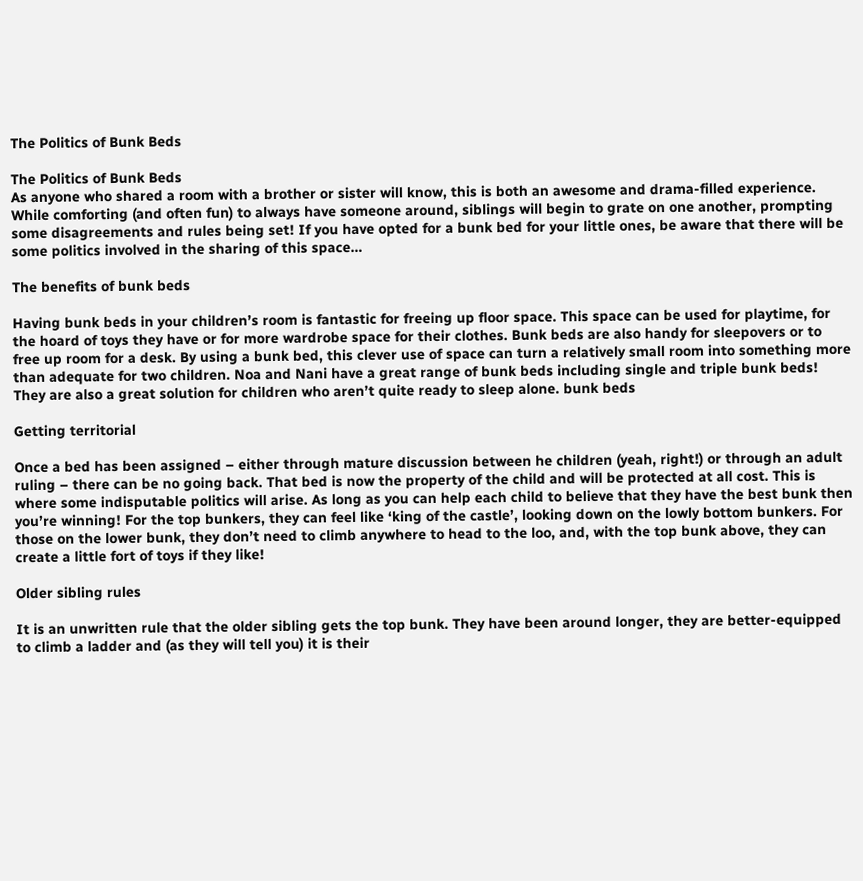The Politics of Bunk Beds

The Politics of Bunk Beds
As anyone who shared a room with a brother or sister will know, this is both an awesome and drama-filled experience. While comforting (and often fun) to always have someone around, siblings will begin to grate on one another, prompting some disagreements and rules being set! If you have opted for a bunk bed for your little ones, be aware that there will be some politics involved in the sharing of this space…

The benefits of bunk beds

Having bunk beds in your children’s room is fantastic for freeing up floor space. This space can be used for playtime, for the hoard of toys they have or for more wardrobe space for their clothes. Bunk beds are also handy for sleepovers or to free up room for a desk. By using a bunk bed, this clever use of space can turn a relatively small room into something more than adequate for two children. Noa and Nani have a great range of bunk beds including single and triple bunk beds! They are also a great solution for children who aren’t quite ready to sleep alone. bunk beds

Getting territorial

Once a bed has been assigned – either through mature discussion between he children (yeah, right!) or through an adult ruling – there can be no going back. That bed is now the property of the child and will be protected at all cost. This is where some indisputable politics will arise. As long as you can help each child to believe that they have the best bunk then you’re winning! For the top bunkers, they can feel like ‘king of the castle’, looking down on the lowly bottom bunkers. For those on the lower bunk, they don’t need to climb anywhere to head to the loo, and, with the top bunk above, they can create a little fort of toys if they like!

Older sibling rules

It is an unwritten rule that the older sibling gets the top bunk. They have been around longer, they are better-equipped to climb a ladder and (as they will tell you) it is their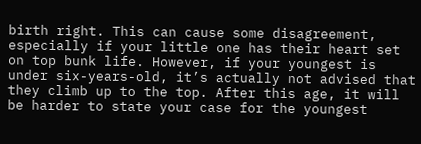birth right. This can cause some disagreement, especially if your little one has their heart set on top bunk life. However, if your youngest is under six-years-old, it’s actually not advised that they climb up to the top. After this age, it will be harder to state your case for the youngest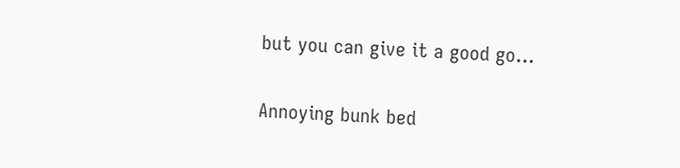but you can give it a good go…

Annoying bunk bed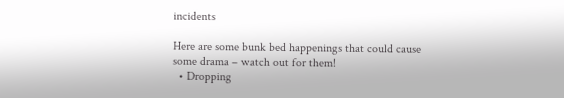incidents

Here are some bunk bed happenings that could cause some drama – watch out for them!
  • Dropping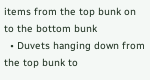items from the top bunk on to the bottom bunk
  • Duvets hanging down from the top bunk to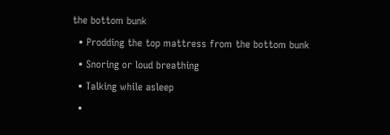the bottom bunk
  • Prodding the top mattress from the bottom bunk
  • Snoring or loud breathing
  • Talking while asleep
  •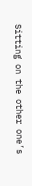Sitting on the other one’s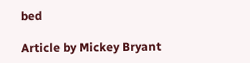bed

Article by Mickey Bryant